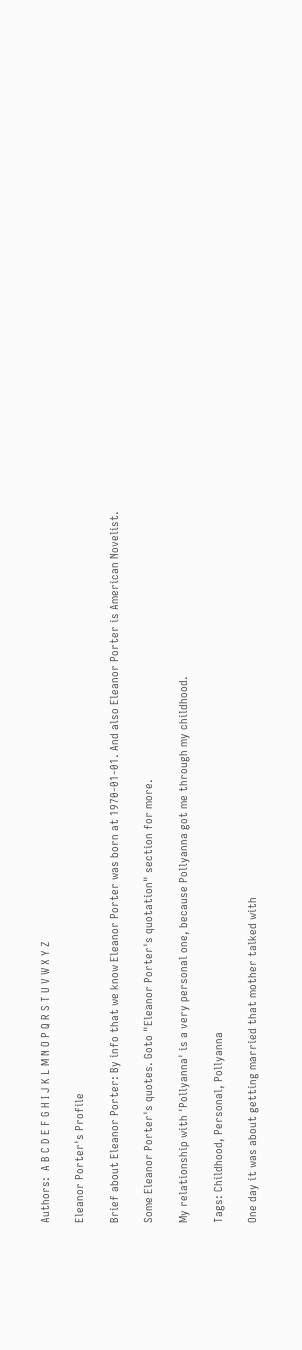Authors:  A B C D E F G H I J K L M N O P Q R S T U V W X Y Z

Eleanor Porter's Profile

Brief about Eleanor Porter: By info that we know Eleanor Porter was born at 1970-01-01. And also Eleanor Porter is American Novelist.

Some Eleanor Porter's quotes. Goto "Eleanor Porter's quotation" section for more.

My relationship with 'Pollyanna' is a very personal one, because Pollyanna got me through my childhood.

Tags: Childhood, Personal, Pollyanna

One day it was about getting married that mother talked with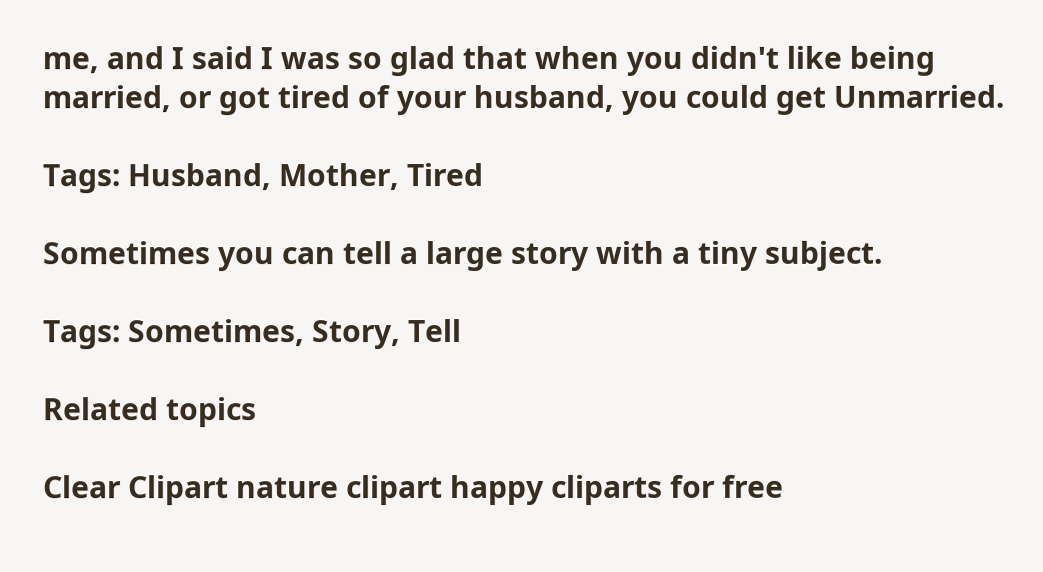me, and I said I was so glad that when you didn't like being married, or got tired of your husband, you could get Unmarried.

Tags: Husband, Mother, Tired

Sometimes you can tell a large story with a tiny subject.

Tags: Sometimes, Story, Tell

Related topics

Clear Clipart nature clipart happy cliparts for free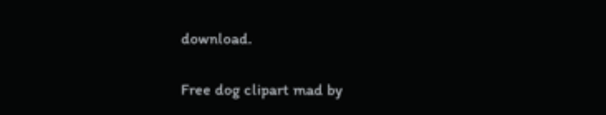download.

Free dog clipart mad by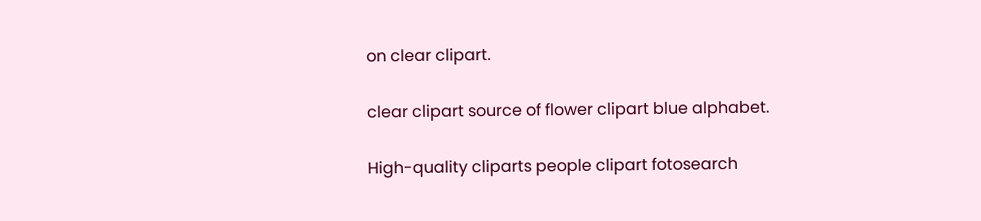on clear clipart.

clear clipart source of flower clipart blue alphabet.

High-quality cliparts people clipart fotosearch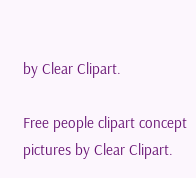by Clear Clipart.

Free people clipart concept pictures by Clear Clipart.